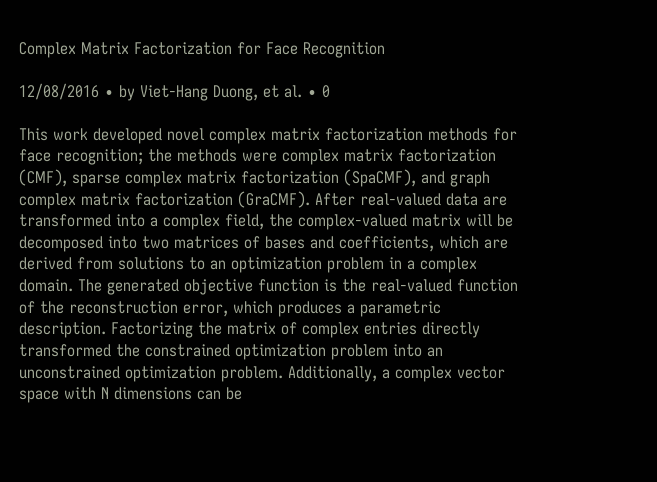Complex Matrix Factorization for Face Recognition

12/08/2016 ∙ by Viet-Hang Duong, et al. ∙ 0

This work developed novel complex matrix factorization methods for face recognition; the methods were complex matrix factorization (CMF), sparse complex matrix factorization (SpaCMF), and graph complex matrix factorization (GraCMF). After real-valued data are transformed into a complex field, the complex-valued matrix will be decomposed into two matrices of bases and coefficients, which are derived from solutions to an optimization problem in a complex domain. The generated objective function is the real-valued function of the reconstruction error, which produces a parametric description. Factorizing the matrix of complex entries directly transformed the constrained optimization problem into an unconstrained optimization problem. Additionally, a complex vector space with N dimensions can be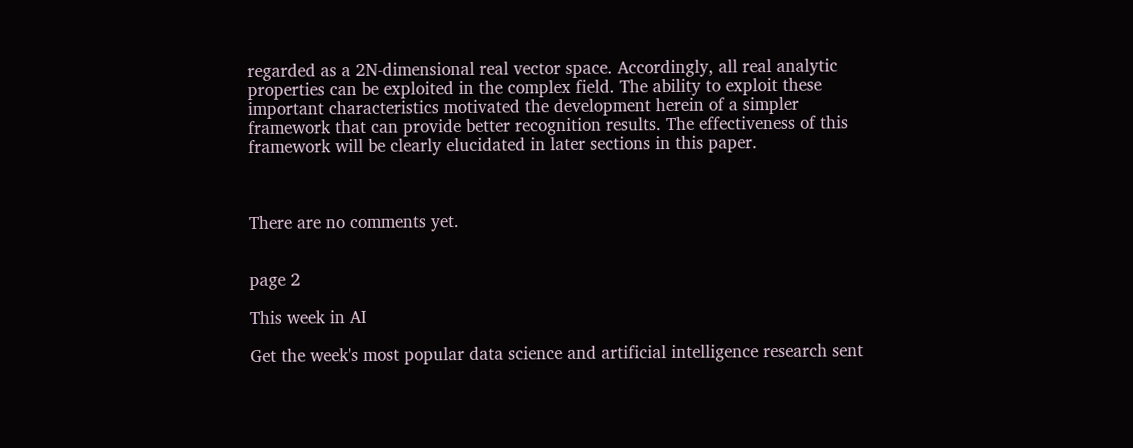regarded as a 2N-dimensional real vector space. Accordingly, all real analytic properties can be exploited in the complex field. The ability to exploit these important characteristics motivated the development herein of a simpler framework that can provide better recognition results. The effectiveness of this framework will be clearly elucidated in later sections in this paper.



There are no comments yet.


page 2

This week in AI

Get the week's most popular data science and artificial intelligence research sent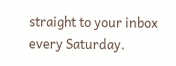straight to your inbox every Saturday.